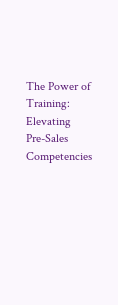The Power of Training: Elevating Pre-Sales Competencies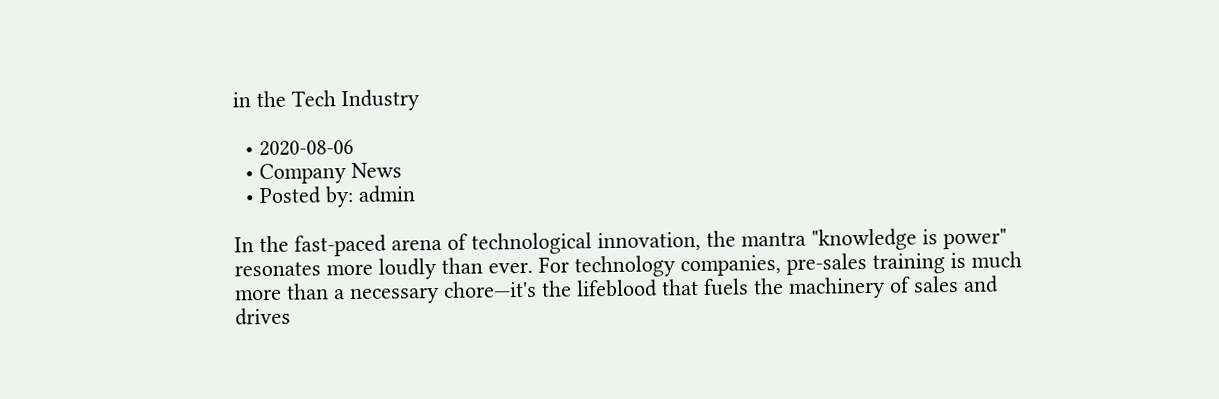in the Tech Industry

  • 2020-08-06
  • Company News
  • Posted by: admin

In the fast-paced arena of technological innovation, the mantra "knowledge is power" resonates more loudly than ever. For technology companies, pre-sales training is much more than a necessary chore—it's the lifeblood that fuels the machinery of sales and drives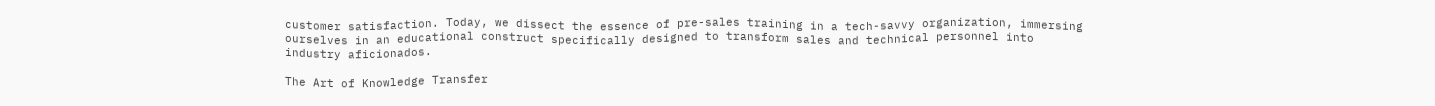customer satisfaction. Today, we dissect the essence of pre-sales training in a tech-savvy organization, immersing ourselves in an educational construct specifically designed to transform sales and technical personnel into industry aficionados.

The Art of Knowledge Transfer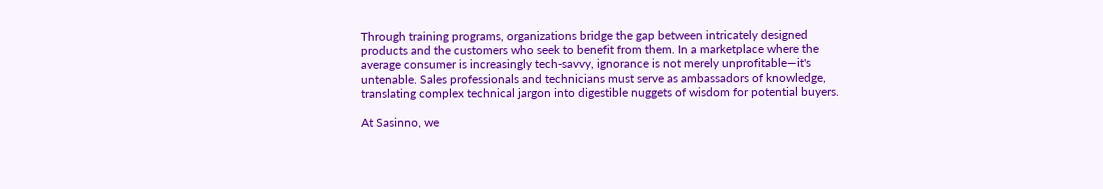Through training programs, organizations bridge the gap between intricately designed products and the customers who seek to benefit from them. In a marketplace where the average consumer is increasingly tech-savvy, ignorance is not merely unprofitable—it's untenable. Sales professionals and technicians must serve as ambassadors of knowledge, translating complex technical jargon into digestible nuggets of wisdom for potential buyers.

At Sasinno, we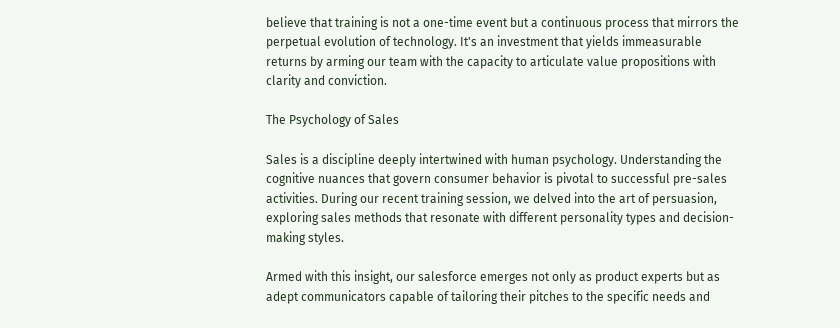believe that training is not a one-time event but a continuous process that mirrors the perpetual evolution of technology. It's an investment that yields immeasurable returns by arming our team with the capacity to articulate value propositions with clarity and conviction.

The Psychology of Sales

Sales is a discipline deeply intertwined with human psychology. Understanding the cognitive nuances that govern consumer behavior is pivotal to successful pre-sales activities. During our recent training session, we delved into the art of persuasion, exploring sales methods that resonate with different personality types and decision-making styles.

Armed with this insight, our salesforce emerges not only as product experts but as adept communicators capable of tailoring their pitches to the specific needs and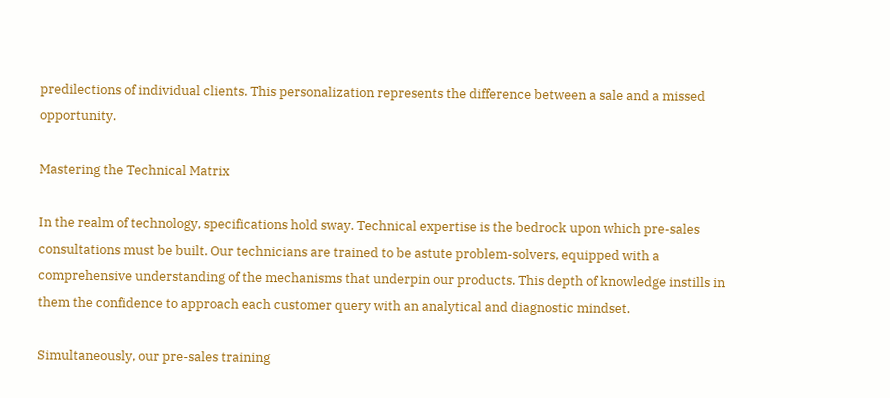predilections of individual clients. This personalization represents the difference between a sale and a missed opportunity.

Mastering the Technical Matrix

In the realm of technology, specifications hold sway. Technical expertise is the bedrock upon which pre-sales consultations must be built. Our technicians are trained to be astute problem-solvers, equipped with a comprehensive understanding of the mechanisms that underpin our products. This depth of knowledge instills in them the confidence to approach each customer query with an analytical and diagnostic mindset.

Simultaneously, our pre-sales training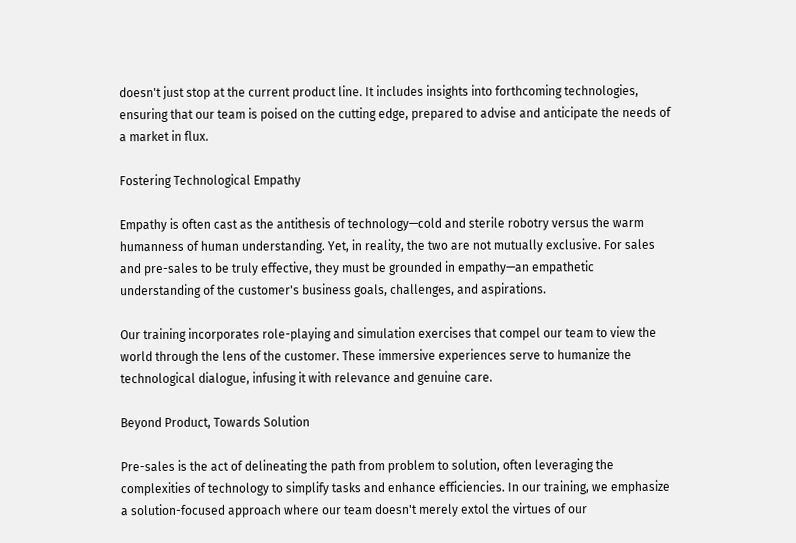doesn't just stop at the current product line. It includes insights into forthcoming technologies, ensuring that our team is poised on the cutting edge, prepared to advise and anticipate the needs of a market in flux.

Fostering Technological Empathy

Empathy is often cast as the antithesis of technology—cold and sterile robotry versus the warm humanness of human understanding. Yet, in reality, the two are not mutually exclusive. For sales and pre-sales to be truly effective, they must be grounded in empathy—an empathetic understanding of the customer's business goals, challenges, and aspirations.

Our training incorporates role-playing and simulation exercises that compel our team to view the world through the lens of the customer. These immersive experiences serve to humanize the technological dialogue, infusing it with relevance and genuine care.

Beyond Product, Towards Solution

Pre-sales is the act of delineating the path from problem to solution, often leveraging the complexities of technology to simplify tasks and enhance efficiencies. In our training, we emphasize a solution-focused approach where our team doesn't merely extol the virtues of our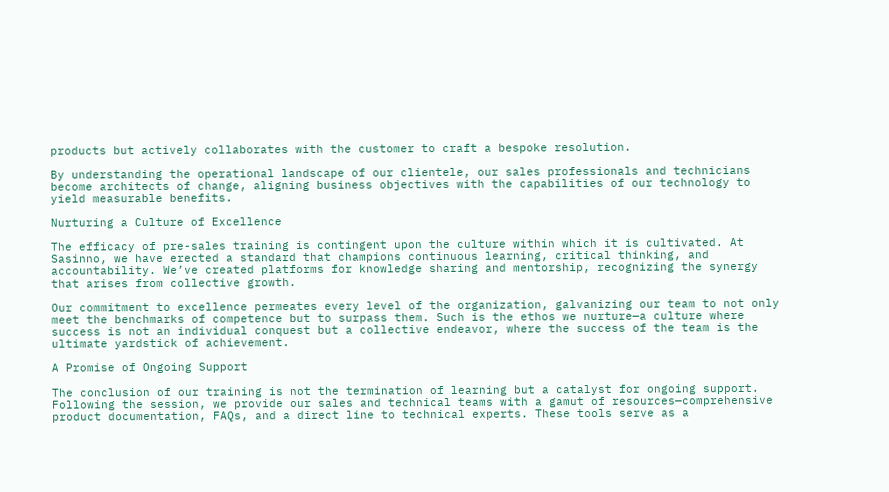products but actively collaborates with the customer to craft a bespoke resolution.

By understanding the operational landscape of our clientele, our sales professionals and technicians become architects of change, aligning business objectives with the capabilities of our technology to yield measurable benefits.

Nurturing a Culture of Excellence

The efficacy of pre-sales training is contingent upon the culture within which it is cultivated. At Sasinno, we have erected a standard that champions continuous learning, critical thinking, and accountability. We’ve created platforms for knowledge sharing and mentorship, recognizing the synergy that arises from collective growth.

Our commitment to excellence permeates every level of the organization, galvanizing our team to not only meet the benchmarks of competence but to surpass them. Such is the ethos we nurture—a culture where success is not an individual conquest but a collective endeavor, where the success of the team is the ultimate yardstick of achievement.

A Promise of Ongoing Support

The conclusion of our training is not the termination of learning but a catalyst for ongoing support. Following the session, we provide our sales and technical teams with a gamut of resources—comprehensive product documentation, FAQs, and a direct line to technical experts. These tools serve as a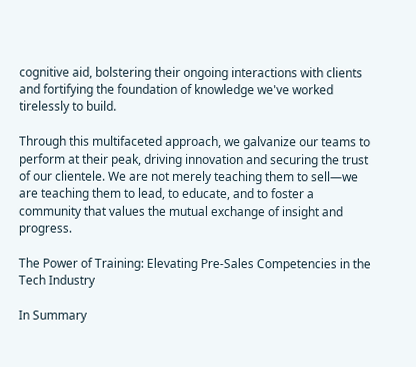cognitive aid, bolstering their ongoing interactions with clients and fortifying the foundation of knowledge we've worked tirelessly to build.

Through this multifaceted approach, we galvanize our teams to perform at their peak, driving innovation and securing the trust of our clientele. We are not merely teaching them to sell—we are teaching them to lead, to educate, and to foster a community that values the mutual exchange of insight and progress.

The Power of Training: Elevating Pre-Sales Competencies in the Tech Industry

In Summary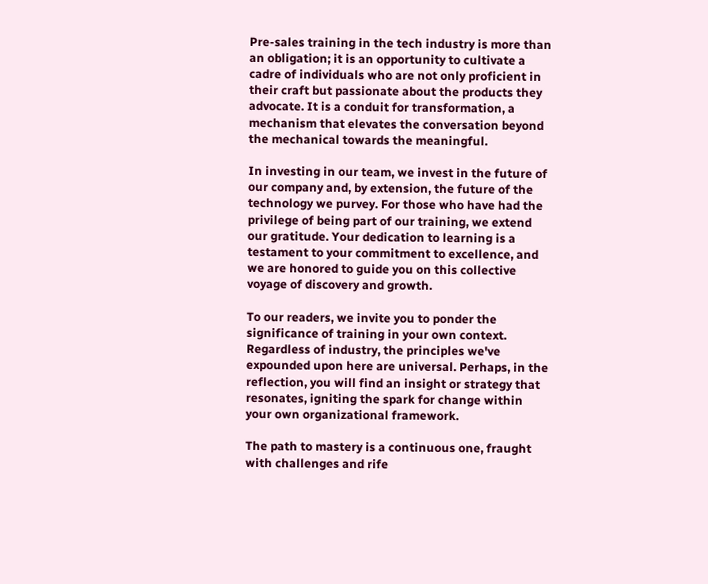Pre-sales training in the tech industry is more than an obligation; it is an opportunity to cultivate a cadre of individuals who are not only proficient in their craft but passionate about the products they advocate. It is a conduit for transformation, a mechanism that elevates the conversation beyond the mechanical towards the meaningful.

In investing in our team, we invest in the future of our company and, by extension, the future of the technology we purvey. For those who have had the privilege of being part of our training, we extend our gratitude. Your dedication to learning is a testament to your commitment to excellence, and we are honored to guide you on this collective voyage of discovery and growth.

To our readers, we invite you to ponder the significance of training in your own context. Regardless of industry, the principles we've expounded upon here are universal. Perhaps, in the reflection, you will find an insight or strategy that resonates, igniting the spark for change within your own organizational framework.

The path to mastery is a continuous one, fraught with challenges and rife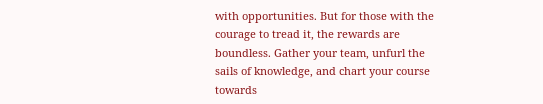with opportunities. But for those with the courage to tread it, the rewards are boundless. Gather your team, unfurl the sails of knowledge, and chart your course towards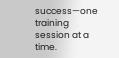success—one training session at a time.